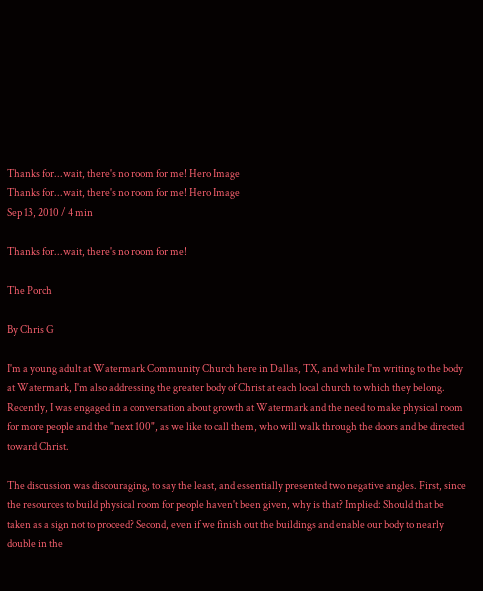Thanks for...wait, there's no room for me! Hero Image
Thanks for...wait, there's no room for me! Hero Image
Sep 13, 2010 / 4 min

Thanks for...wait, there's no room for me!

The Porch

By Chris G

I'm a young adult at Watermark Community Church here in Dallas, TX, and while I'm writing to the body at Watermark, I'm also addressing the greater body of Christ at each local church to which they belong. Recently, I was engaged in a conversation about growth at Watermark and the need to make physical room for more people and the "next 100", as we like to call them, who will walk through the doors and be directed toward Christ.

The discussion was discouraging, to say the least, and essentially presented two negative angles. First, since the resources to build physical room for people haven't been given, why is that? Implied: Should that be taken as a sign not to proceed? Second, even if we finish out the buildings and enable our body to nearly double in the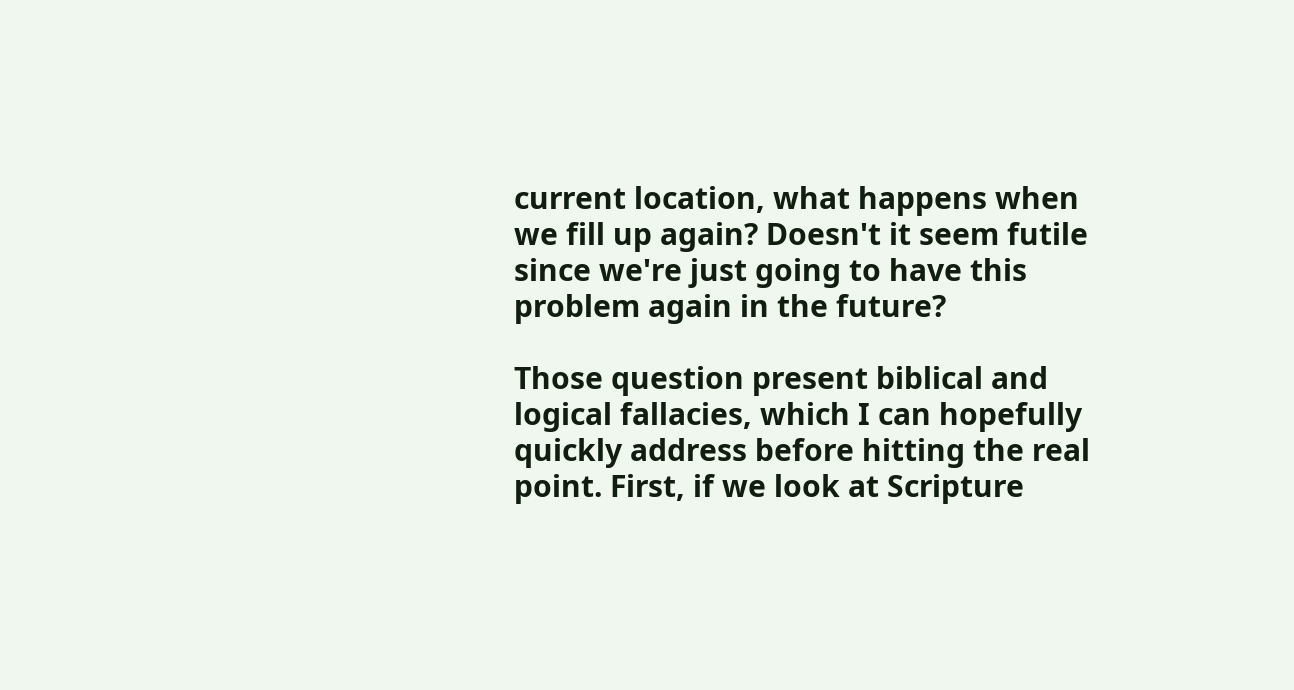current location, what happens when we fill up again? Doesn't it seem futile since we're just going to have this problem again in the future?

Those question present biblical and logical fallacies, which I can hopefully quickly address before hitting the real point. First, if we look at Scripture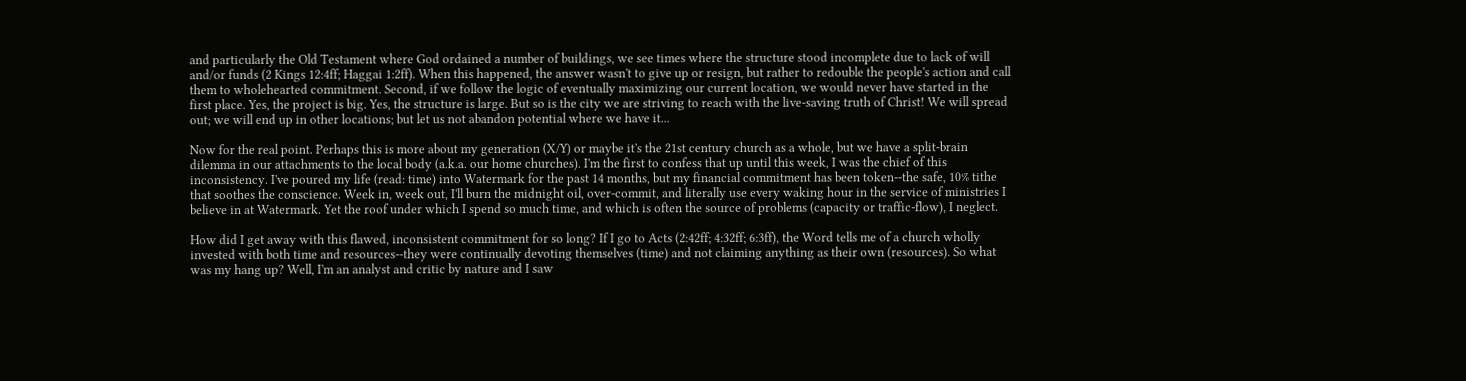and particularly the Old Testament where God ordained a number of buildings, we see times where the structure stood incomplete due to lack of will and/or funds (2 Kings 12:4ff; Haggai 1:2ff). When this happened, the answer wasn't to give up or resign, but rather to redouble the people's action and call them to wholehearted commitment. Second, if we follow the logic of eventually maximizing our current location, we would never have started in the first place. Yes, the project is big. Yes, the structure is large. But so is the city we are striving to reach with the live-saving truth of Christ! We will spread out; we will end up in other locations; but let us not abandon potential where we have it...

Now for the real point. Perhaps this is more about my generation (X/Y) or maybe it's the 21st century church as a whole, but we have a split-brain dilemma in our attachments to the local body (a.k.a. our home churches). I'm the first to confess that up until this week, I was the chief of this inconsistency. I've poured my life (read: time) into Watermark for the past 14 months, but my financial commitment has been token--the safe, 10% tithe that soothes the conscience. Week in, week out, I'll burn the midnight oil, over-commit, and literally use every waking hour in the service of ministries I believe in at Watermark. Yet the roof under which I spend so much time, and which is often the source of problems (capacity or traffic-flow), I neglect.

How did I get away with this flawed, inconsistent commitment for so long? If I go to Acts (2:42ff; 4:32ff; 6:3ff), the Word tells me of a church wholly invested with both time and resources--they were continually devoting themselves (time) and not claiming anything as their own (resources). So what was my hang up? Well, I'm an analyst and critic by nature and I saw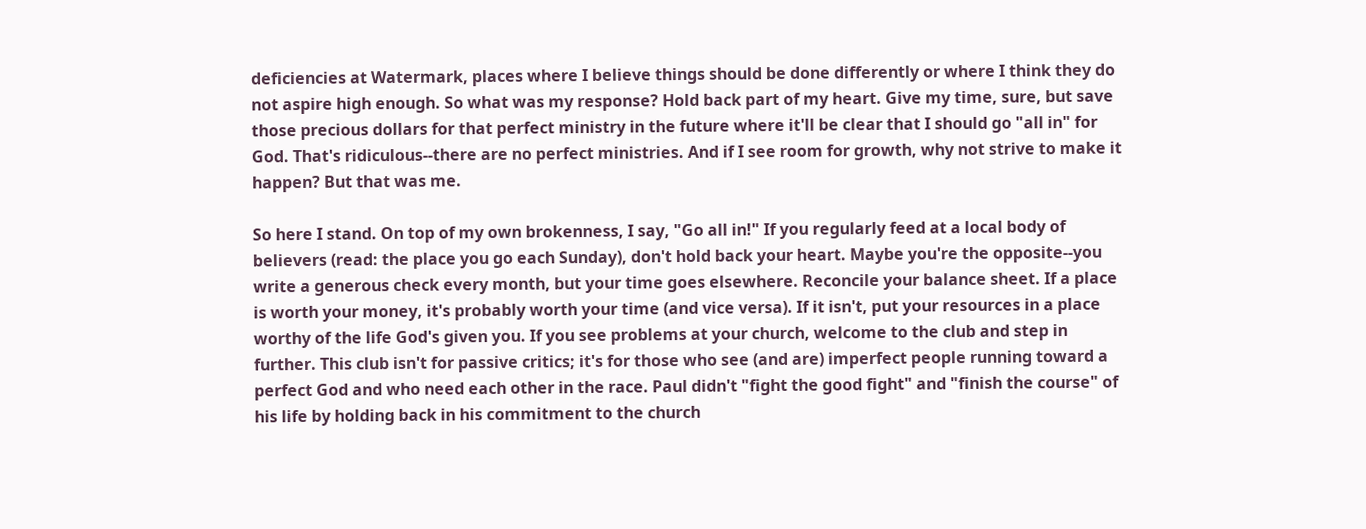deficiencies at Watermark, places where I believe things should be done differently or where I think they do not aspire high enough. So what was my response? Hold back part of my heart. Give my time, sure, but save those precious dollars for that perfect ministry in the future where it'll be clear that I should go "all in" for God. That's ridiculous--there are no perfect ministries. And if I see room for growth, why not strive to make it happen? But that was me.

So here I stand. On top of my own brokenness, I say, "Go all in!" If you regularly feed at a local body of believers (read: the place you go each Sunday), don't hold back your heart. Maybe you're the opposite--you write a generous check every month, but your time goes elsewhere. Reconcile your balance sheet. If a place is worth your money, it's probably worth your time (and vice versa). If it isn't, put your resources in a place worthy of the life God's given you. If you see problems at your church, welcome to the club and step in further. This club isn't for passive critics; it's for those who see (and are) imperfect people running toward a perfect God and who need each other in the race. Paul didn't "fight the good fight" and "finish the course" of his life by holding back in his commitment to the church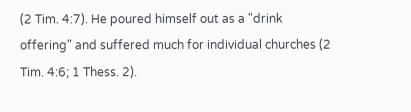(2 Tim. 4:7). He poured himself out as a "drink offering" and suffered much for individual churches (2 Tim. 4:6; 1 Thess. 2).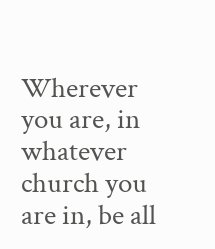Wherever you are, in whatever church you are in, be all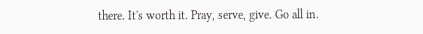there. It's worth it. Pray, serve, give. Go all in.